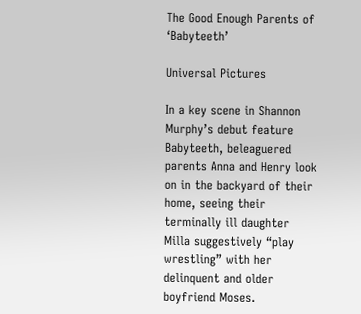The Good Enough Parents of ‘Babyteeth’

Universal Pictures

In a key scene in Shannon Murphy’s debut feature Babyteeth, beleaguered parents Anna and Henry look on in the backyard of their home, seeing their terminally ill daughter Milla suggestively “play wrestling” with her delinquent and older boyfriend Moses.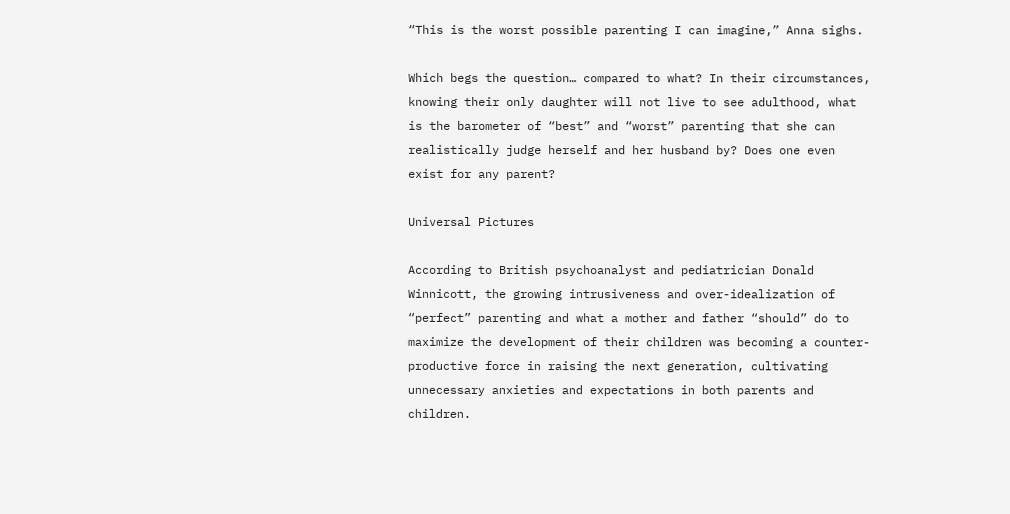“This is the worst possible parenting I can imagine,” Anna sighs.

Which begs the question… compared to what? In their circumstances, knowing their only daughter will not live to see adulthood, what is the barometer of “best” and “worst” parenting that she can realistically judge herself and her husband by? Does one even exist for any parent?

Universal Pictures

According to British psychoanalyst and pediatrician Donald Winnicott, the growing intrusiveness and over-idealization of “perfect” parenting and what a mother and father “should” do to maximize the development of their children was becoming a counter-productive force in raising the next generation, cultivating unnecessary anxieties and expectations in both parents and children.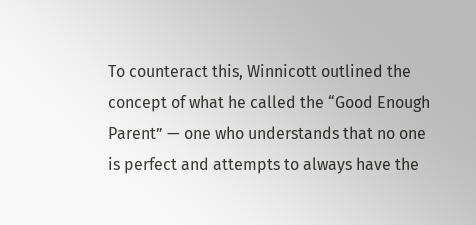To counteract this, Winnicott outlined the concept of what he called the “Good Enough Parent” — one who understands that no one is perfect and attempts to always have the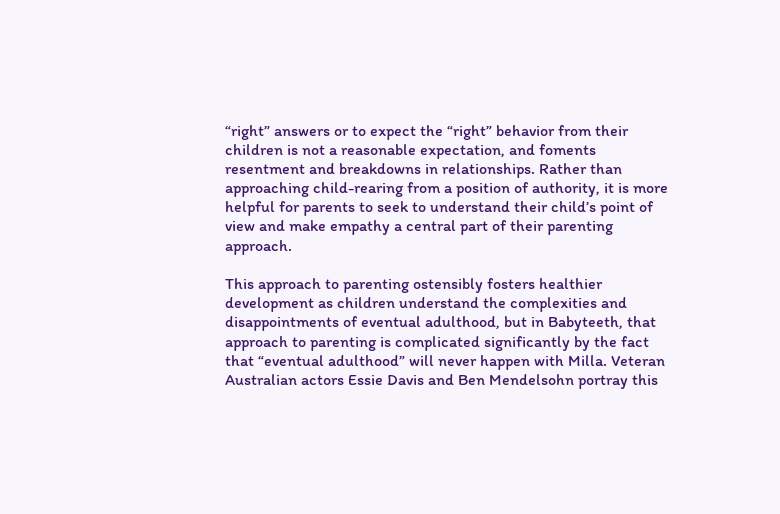“right” answers or to expect the “right” behavior from their children is not a reasonable expectation, and foments resentment and breakdowns in relationships. Rather than approaching child-rearing from a position of authority, it is more helpful for parents to seek to understand their child’s point of view and make empathy a central part of their parenting approach.

This approach to parenting ostensibly fosters healthier development as children understand the complexities and disappointments of eventual adulthood, but in Babyteeth, that approach to parenting is complicated significantly by the fact that “eventual adulthood” will never happen with Milla. Veteran Australian actors Essie Davis and Ben Mendelsohn portray this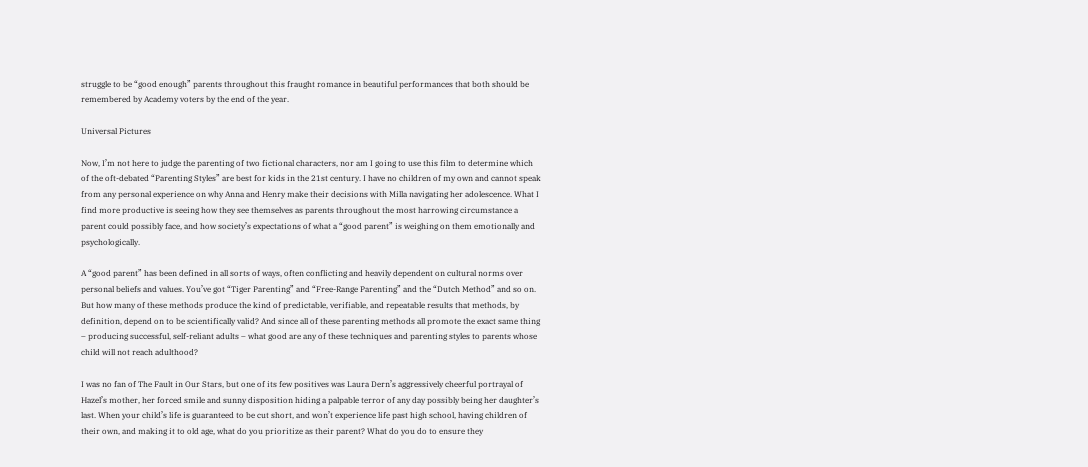struggle to be “good enough” parents throughout this fraught romance in beautiful performances that both should be remembered by Academy voters by the end of the year.

Universal Pictures

Now, I’m not here to judge the parenting of two fictional characters, nor am I going to use this film to determine which of the oft-debated “Parenting Styles” are best for kids in the 21st century. I have no children of my own and cannot speak from any personal experience on why Anna and Henry make their decisions with Milla navigating her adolescence. What I find more productive is seeing how they see themselves as parents throughout the most harrowing circumstance a parent could possibly face, and how society’s expectations of what a “good parent” is weighing on them emotionally and psychologically.

A “good parent” has been defined in all sorts of ways, often conflicting and heavily dependent on cultural norms over personal beliefs and values. You’ve got “Tiger Parenting” and “Free-Range Parenting” and the “Dutch Method” and so on. But how many of these methods produce the kind of predictable, verifiable, and repeatable results that methods, by definition, depend on to be scientifically valid? And since all of these parenting methods all promote the exact same thing – producing successful, self-reliant adults – what good are any of these techniques and parenting styles to parents whose child will not reach adulthood?

I was no fan of The Fault in Our Stars, but one of its few positives was Laura Dern’s aggressively cheerful portrayal of Hazel’s mother, her forced smile and sunny disposition hiding a palpable terror of any day possibly being her daughter’s last. When your child’s life is guaranteed to be cut short, and won’t experience life past high school, having children of their own, and making it to old age, what do you prioritize as their parent? What do you do to ensure they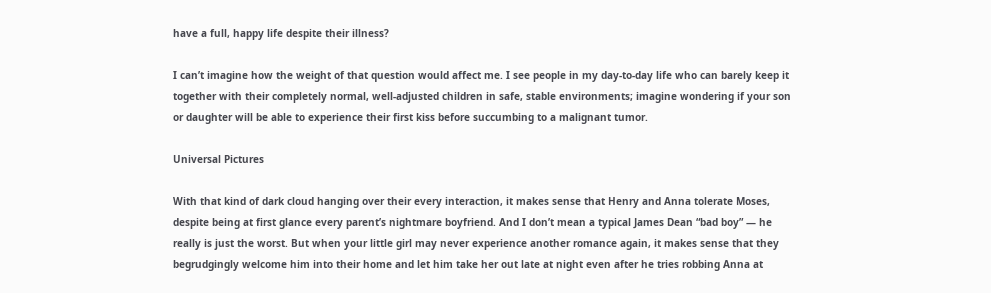have a full, happy life despite their illness?

I can’t imagine how the weight of that question would affect me. I see people in my day-to-day life who can barely keep it together with their completely normal, well-adjusted children in safe, stable environments; imagine wondering if your son or daughter will be able to experience their first kiss before succumbing to a malignant tumor.

Universal Pictures

With that kind of dark cloud hanging over their every interaction, it makes sense that Henry and Anna tolerate Moses, despite being at first glance every parent’s nightmare boyfriend. And I don’t mean a typical James Dean “bad boy” — he really is just the worst. But when your little girl may never experience another romance again, it makes sense that they begrudgingly welcome him into their home and let him take her out late at night even after he tries robbing Anna at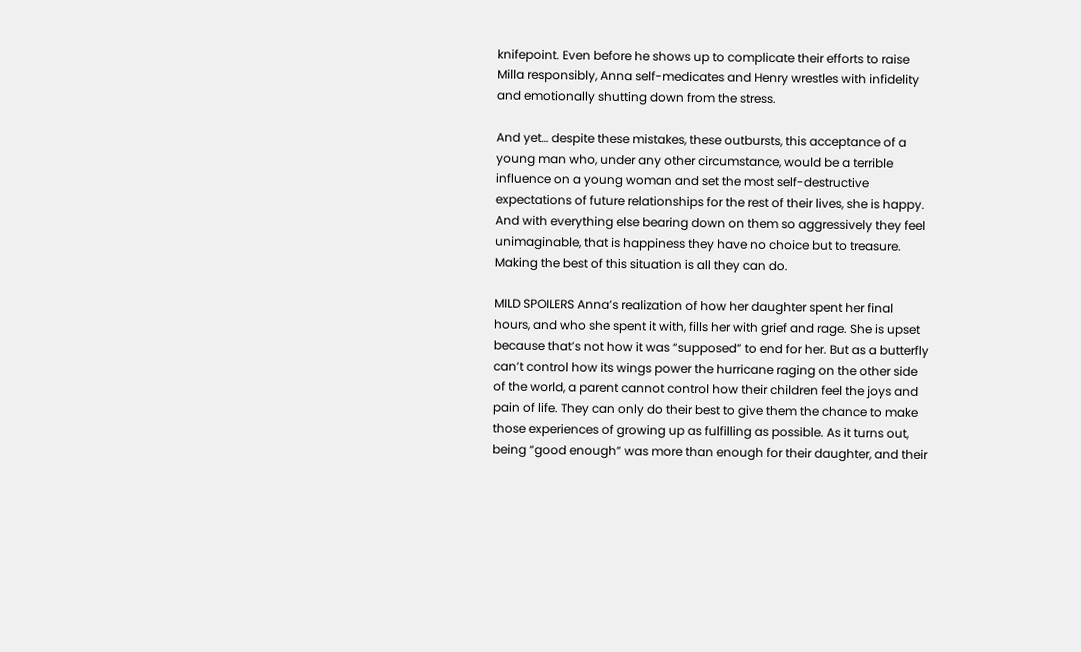knifepoint. Even before he shows up to complicate their efforts to raise Milla responsibly, Anna self-medicates and Henry wrestles with infidelity and emotionally shutting down from the stress.

And yet… despite these mistakes, these outbursts, this acceptance of a young man who, under any other circumstance, would be a terrible influence on a young woman and set the most self-destructive expectations of future relationships for the rest of their lives, she is happy. And with everything else bearing down on them so aggressively they feel unimaginable, that is happiness they have no choice but to treasure. Making the best of this situation is all they can do.

MILD SPOILERS Anna’s realization of how her daughter spent her final hours, and who she spent it with, fills her with grief and rage. She is upset because that’s not how it was “supposed” to end for her. But as a butterfly can’t control how its wings power the hurricane raging on the other side of the world, a parent cannot control how their children feel the joys and pain of life. They can only do their best to give them the chance to make those experiences of growing up as fulfilling as possible. As it turns out, being “good enough” was more than enough for their daughter, and their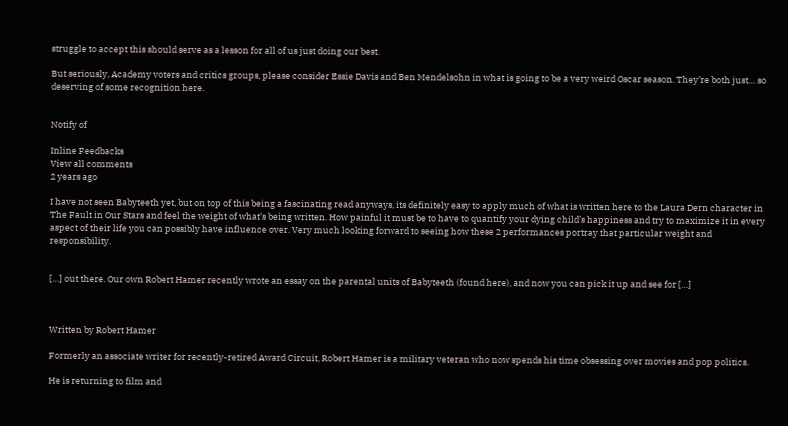struggle to accept this should serve as a lesson for all of us just doing our best.

But seriously, Academy voters and critics groups, please consider Essie Davis and Ben Mendelsohn in what is going to be a very weird Oscar season. They’re both just… so deserving of some recognition here.


Notify of

Inline Feedbacks
View all comments
2 years ago

I have not seen Babyteeth yet, but on top of this being a fascinating read anyways, its definitely easy to apply much of what is written here to the Laura Dern character in The Fault in Our Stars and feel the weight of what’s being written. How painful it must be to have to quantify your dying child’s happiness and try to maximize it in every aspect of their life you can possibly have influence over. Very much looking forward to seeing how these 2 performances portray that particular weight and responsibility.


[…] out there. Our own Robert Hamer recently wrote an essay on the parental units of Babyteeth (found here), and now you can pick it up and see for […]



Written by Robert Hamer

Formerly an associate writer for recently-retired Award Circuit, Robert Hamer is a military veteran who now spends his time obsessing over movies and pop politics.

He is returning to film and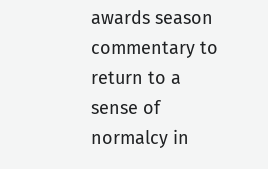awards season commentary to return to a sense of normalcy in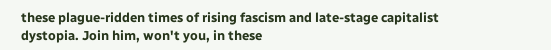these plague-ridden times of rising fascism and late-stage capitalist dystopia. Join him, won't you, in these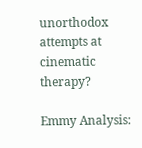unorthodox attempts at cinematic therapy?

Emmy Analysis: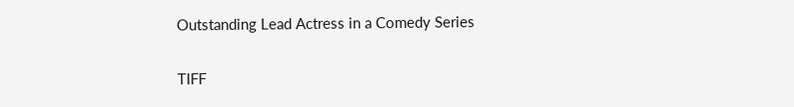Outstanding Lead Actress in a Comedy Series

TIFF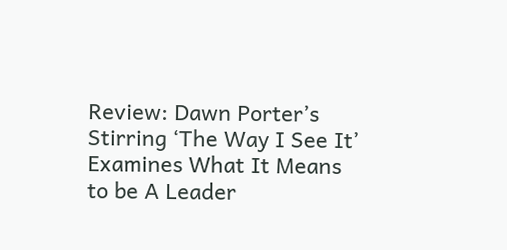Review: Dawn Porter’s Stirring ‘The Way I See It’ Examines What It Means to be A Leader